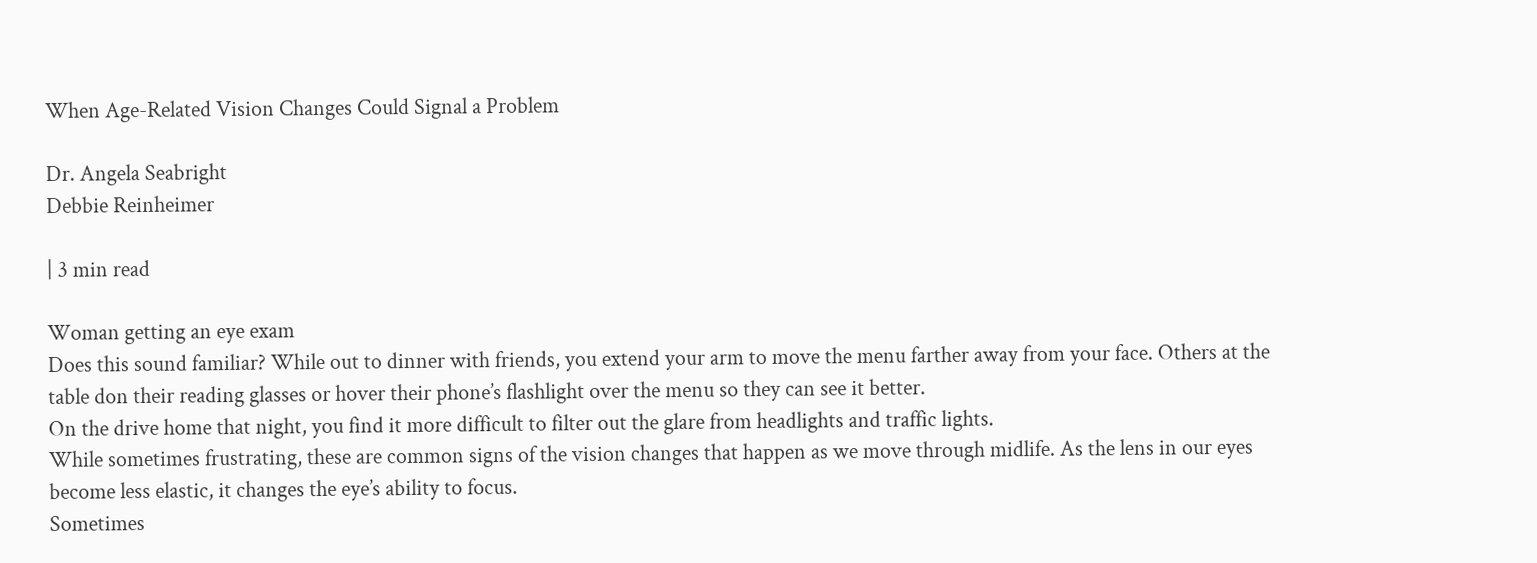When Age-Related Vision Changes Could Signal a Problem

Dr. Angela Seabright
Debbie Reinheimer

| 3 min read

Woman getting an eye exam
Does this sound familiar? While out to dinner with friends, you extend your arm to move the menu farther away from your face. Others at the table don their reading glasses or hover their phone’s flashlight over the menu so they can see it better.
On the drive home that night, you find it more difficult to filter out the glare from headlights and traffic lights.
While sometimes frustrating, these are common signs of the vision changes that happen as we move through midlife. As the lens in our eyes become less elastic, it changes the eye’s ability to focus.
Sometimes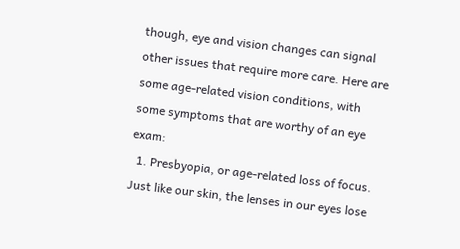though, eye and vision changes can signal other issues that require more care. Here are some age-related vision conditions, with some symptoms that are worthy of an eye exam:
  1. Presbyopia, or age-related loss of focus. Just like our skin, the lenses in our eyes lose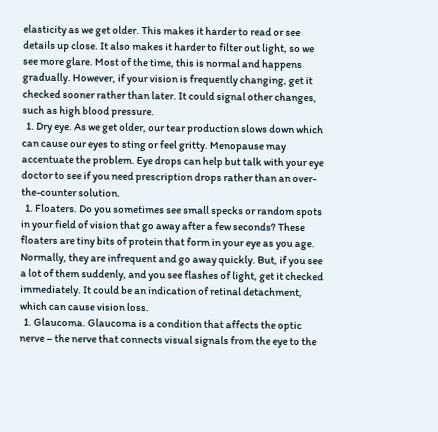elasticity as we get older. This makes it harder to read or see details up close. It also makes it harder to filter out light, so we see more glare. Most of the time, this is normal and happens gradually. However, if your vision is frequently changing, get it checked sooner rather than later. It could signal other changes, such as high blood pressure.
  1. Dry eye. As we get older, our tear production slows down which can cause our eyes to sting or feel gritty. Menopause may accentuate the problem. Eye drops can help but talk with your eye doctor to see if you need prescription drops rather than an over-the-counter solution.
  1. Floaters. Do you sometimes see small specks or random spots in your field of vision that go away after a few seconds? These floaters are tiny bits of protein that form in your eye as you age. Normally, they are infrequent and go away quickly. But, if you see a lot of them suddenly, and you see flashes of light, get it checked immediately. It could be an indication of retinal detachment, which can cause vision loss.
  1. Glaucoma. Glaucoma is a condition that affects the optic nerve – the nerve that connects visual signals from the eye to the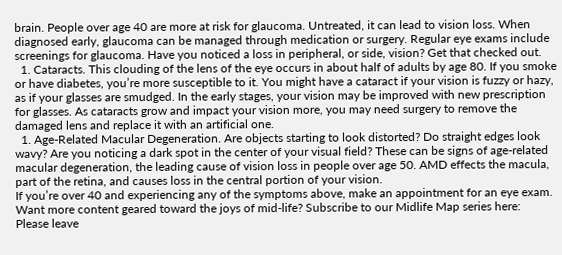brain. People over age 40 are more at risk for glaucoma. Untreated, it can lead to vision loss. When diagnosed early, glaucoma can be managed through medication or surgery. Regular eye exams include screenings for glaucoma. Have you noticed a loss in peripheral, or side, vision? Get that checked out.
  1. Cataracts. This clouding of the lens of the eye occurs in about half of adults by age 80. If you smoke or have diabetes, you’re more susceptible to it. You might have a cataract if your vision is fuzzy or hazy, as if your glasses are smudged. In the early stages, your vision may be improved with new prescription for glasses. As cataracts grow and impact your vision more, you may need surgery to remove the damaged lens and replace it with an artificial one.
  1. Age-Related Macular Degeneration. Are objects starting to look distorted? Do straight edges look wavy? Are you noticing a dark spot in the center of your visual field? These can be signs of age-related macular degeneration, the leading cause of vision loss in people over age 50. AMD effects the macula, part of the retina, and causes loss in the central portion of your vision.
If you’re over 40 and experiencing any of the symptoms above, make an appointment for an eye exam.
Want more content geared toward the joys of mid-life? Subscribe to our Midlife Map series here:
Please leave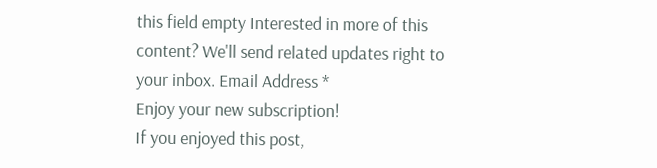this field empty Interested in more of this content? We'll send related updates right to your inbox. Email Address *
Enjoy your new subscription!
If you enjoyed this post,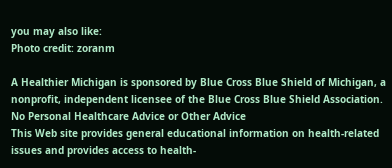you may also like:
Photo credit: zoranm

A Healthier Michigan is sponsored by Blue Cross Blue Shield of Michigan, a nonprofit, independent licensee of the Blue Cross Blue Shield Association.
No Personal Healthcare Advice or Other Advice
This Web site provides general educational information on health-related issues and provides access to health-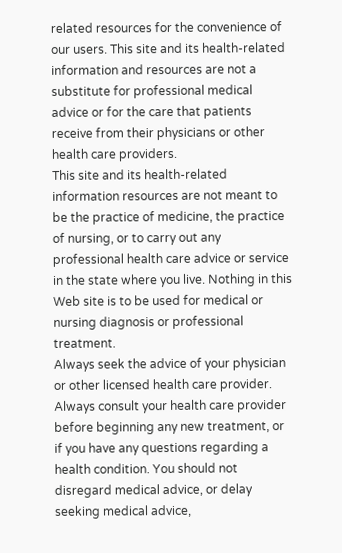related resources for the convenience of our users. This site and its health-related information and resources are not a substitute for professional medical advice or for the care that patients receive from their physicians or other health care providers.
This site and its health-related information resources are not meant to be the practice of medicine, the practice of nursing, or to carry out any professional health care advice or service in the state where you live. Nothing in this Web site is to be used for medical or nursing diagnosis or professional treatment.
Always seek the advice of your physician or other licensed health care provider. Always consult your health care provider before beginning any new treatment, or if you have any questions regarding a health condition. You should not disregard medical advice, or delay seeking medical advice,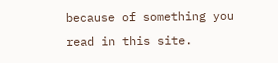because of something you read in this site.